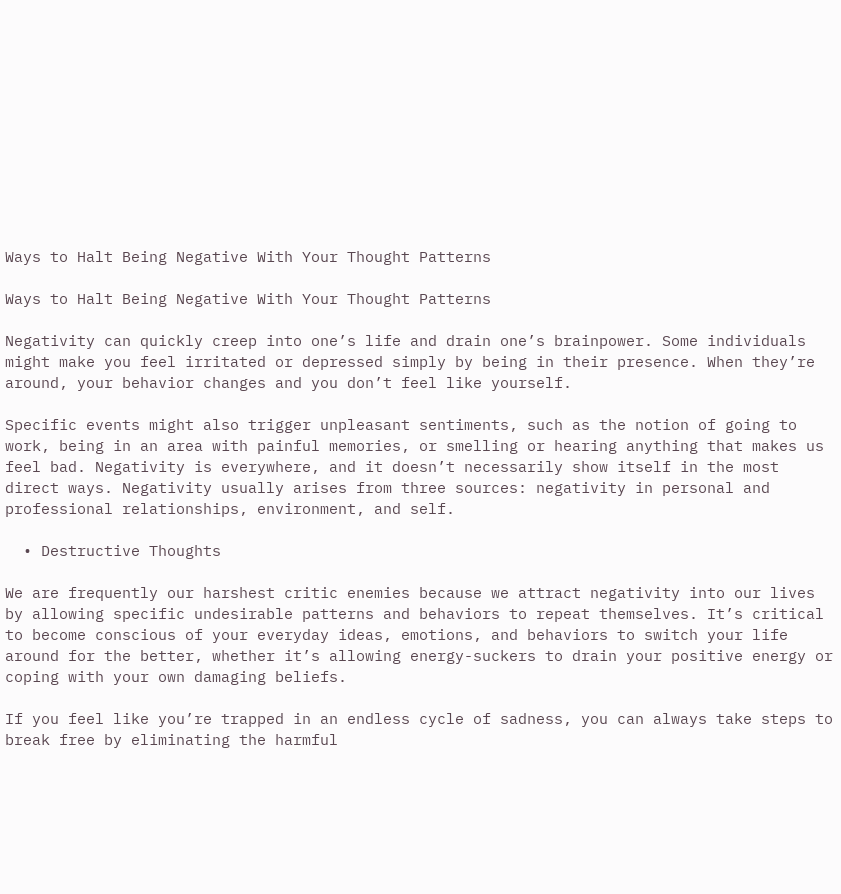Ways to Halt Being Negative With Your Thought Patterns

Ways to Halt Being Negative With Your Thought Patterns

Negativity can quickly creep into one’s life and drain one’s brainpower. Some individuals might make you feel irritated or depressed simply by being in their presence. When they’re around, your behavior changes and you don’t feel like yourself.

Specific events might also trigger unpleasant sentiments, such as the notion of going to work, being in an area with painful memories, or smelling or hearing anything that makes us feel bad. Negativity is everywhere, and it doesn’t necessarily show itself in the most direct ways. Negativity usually arises from three sources: negativity in personal and professional relationships, environment, and self.

  • Destructive Thoughts

We are frequently our harshest critic enemies because we attract negativity into our lives by allowing specific undesirable patterns and behaviors to repeat themselves. It’s critical to become conscious of your everyday ideas, emotions, and behaviors to switch your life around for the better, whether it’s allowing energy-suckers to drain your positive energy or coping with your own damaging beliefs.

If you feel like you’re trapped in an endless cycle of sadness, you can always take steps to break free by eliminating the harmful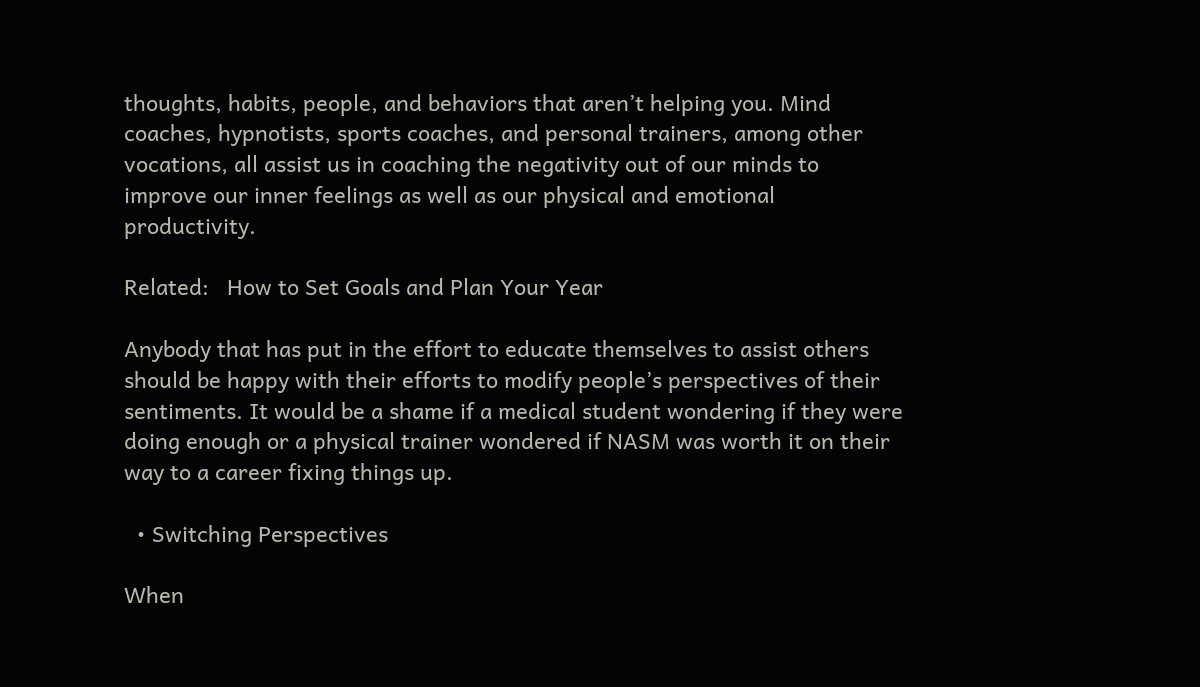thoughts, habits, people, and behaviors that aren’t helping you. Mind coaches, hypnotists, sports coaches, and personal trainers, among other vocations, all assist us in coaching the negativity out of our minds to improve our inner feelings as well as our physical and emotional productivity.

Related:   How to Set Goals and Plan Your Year

Anybody that has put in the effort to educate themselves to assist others should be happy with their efforts to modify people’s perspectives of their sentiments. It would be a shame if a medical student wondering if they were doing enough or a physical trainer wondered if NASM was worth it on their way to a career fixing things up.

  • Switching Perspectives

When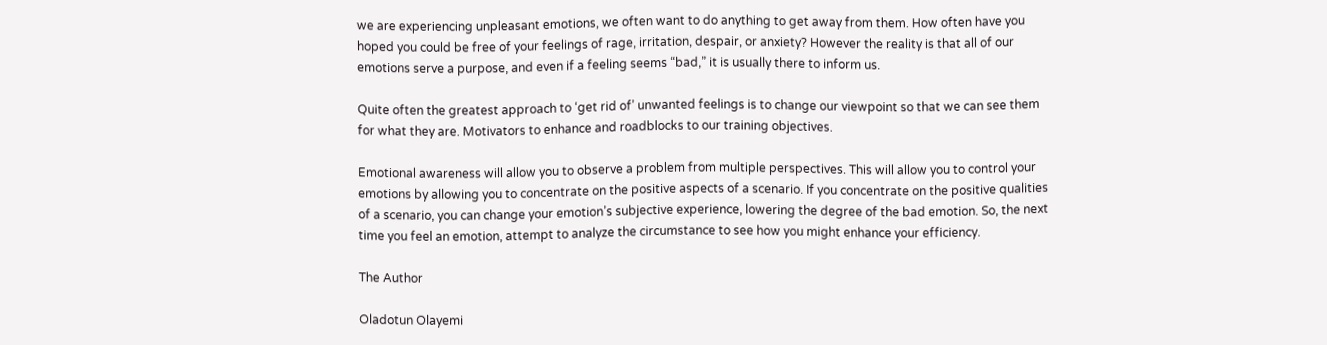we are experiencing unpleasant emotions, we often want to do anything to get away from them. How often have you hoped you could be free of your feelings of rage, irritation, despair, or anxiety? However the reality is that all of our emotions serve a purpose, and even if a feeling seems “bad,” it is usually there to inform us.

Quite often the greatest approach to ‘get rid of’ unwanted feelings is to change our viewpoint so that we can see them for what they are. Motivators to enhance and roadblocks to our training objectives.

Emotional awareness will allow you to observe a problem from multiple perspectives. This will allow you to control your emotions by allowing you to concentrate on the positive aspects of a scenario. If you concentrate on the positive qualities of a scenario, you can change your emotion’s subjective experience, lowering the degree of the bad emotion. So, the next time you feel an emotion, attempt to analyze the circumstance to see how you might enhance your efficiency.

The Author

Oladotun Olayemi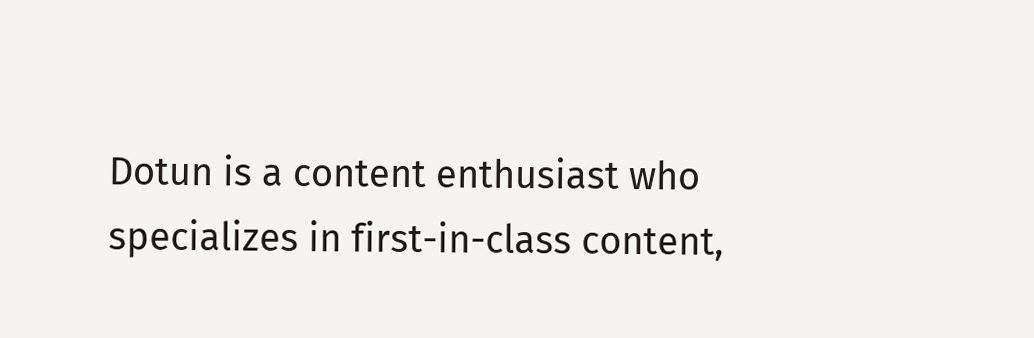Dotun is a content enthusiast who specializes in first-in-class content,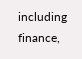including finance,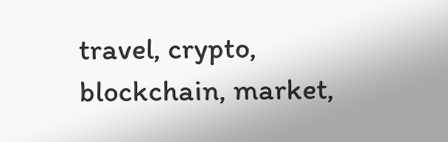travel, crypto, blockchain, market,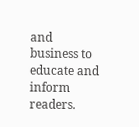and business to educate and inform readers.